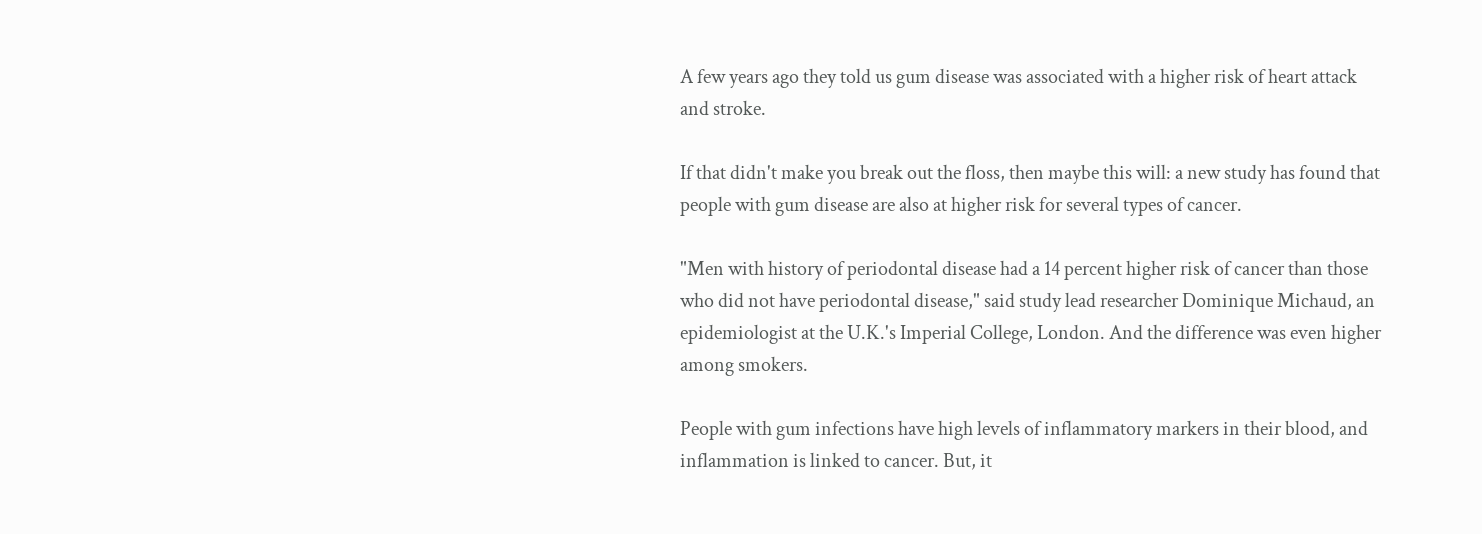A few years ago they told us gum disease was associated with a higher risk of heart attack and stroke.

If that didn't make you break out the floss, then maybe this will: a new study has found that people with gum disease are also at higher risk for several types of cancer.

"Men with history of periodontal disease had a 14 percent higher risk of cancer than those who did not have periodontal disease," said study lead researcher Dominique Michaud, an epidemiologist at the U.K.'s Imperial College, London. And the difference was even higher among smokers.

People with gum infections have high levels of inflammatory markers in their blood, and inflammation is linked to cancer. But, it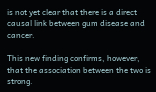is not yet clear that there is a direct causal link between gum disease and cancer.

This new finding confirms, however, that the association between the two is strong.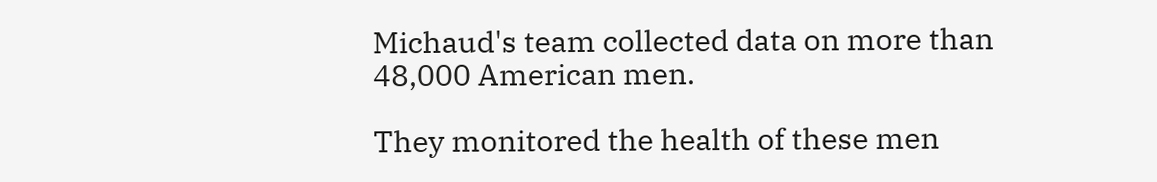Michaud's team collected data on more than 48,000 American men.

They monitored the health of these men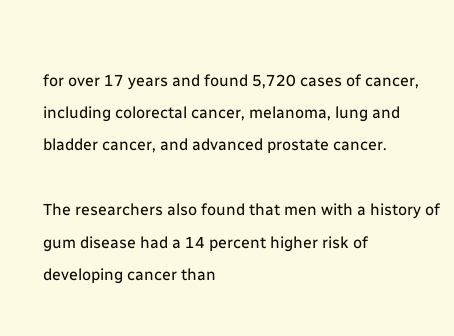for over 17 years and found 5,720 cases of cancer, including colorectal cancer, melanoma, lung and bladder cancer, and advanced prostate cancer.

The researchers also found that men with a history of gum disease had a 14 percent higher risk of developing cancer than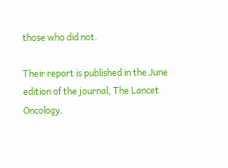those who did not.

Their report is published in the June edition of the journal, The Lancet Oncology.